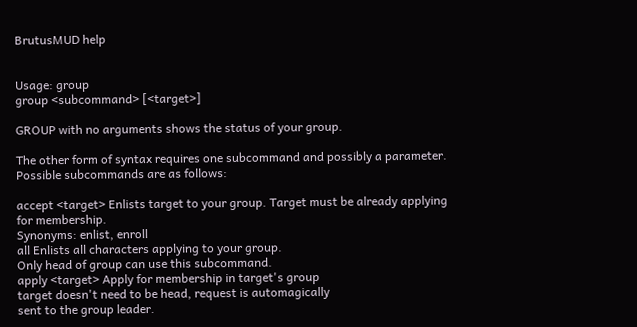BrutusMUD help


Usage: group
group <subcommand> [<target>]

GROUP with no arguments shows the status of your group.

The other form of syntax requires one subcommand and possibly a parameter.
Possible subcommands are as follows:

accept <target> Enlists target to your group. Target must be already applying
for membership.
Synonyms: enlist, enroll
all Enlists all characters applying to your group.
Only head of group can use this subcommand.
apply <target> Apply for membership in target's group
target doesn't need to be head, request is automagically
sent to the group leader.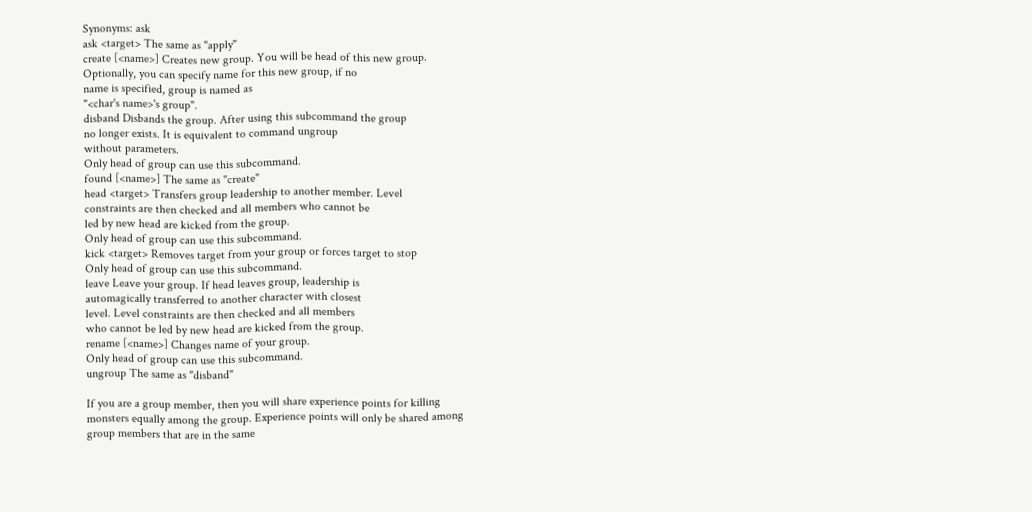Synonyms: ask
ask <target> The same as "apply"
create [<name>] Creates new group. You will be head of this new group.
Optionally, you can specify name for this new group, if no
name is specified, group is named as
"<char's name>'s group".
disband Disbands the group. After using this subcommand the group
no longer exists. It is equivalent to command ungroup
without parameters.
Only head of group can use this subcommand.
found [<name>] The same as "create"
head <target> Transfers group leadership to another member. Level
constraints are then checked and all members who cannot be
led by new head are kicked from the group.
Only head of group can use this subcommand.
kick <target> Removes target from your group or forces target to stop
Only head of group can use this subcommand.
leave Leave your group. If head leaves group, leadership is
automagically transferred to another character with closest
level. Level constraints are then checked and all members
who cannot be led by new head are kicked from the group.
rename [<name>] Changes name of your group.
Only head of group can use this subcommand.
ungroup The same as "disband"

If you are a group member, then you will share experience points for killing
monsters equally among the group. Experience points will only be shared among
group members that are in the same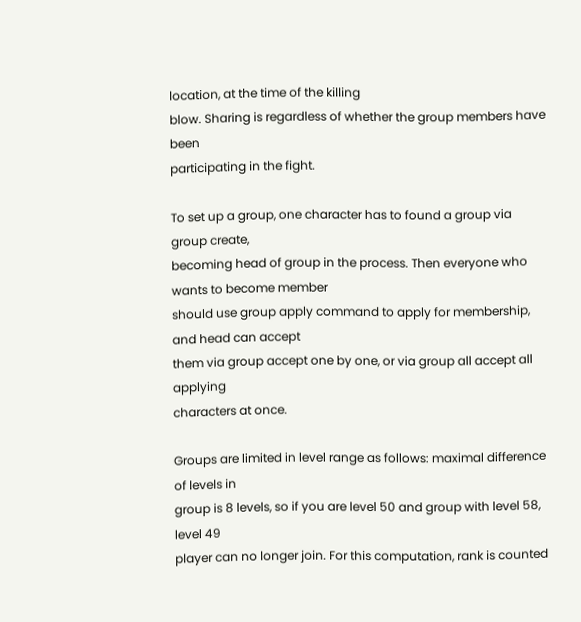location, at the time of the killing
blow. Sharing is regardless of whether the group members have been
participating in the fight.

To set up a group, one character has to found a group via group create,
becoming head of group in the process. Then everyone who wants to become member
should use group apply command to apply for membership, and head can accept
them via group accept one by one, or via group all accept all applying
characters at once.

Groups are limited in level range as follows: maximal difference of levels in
group is 8 levels, so if you are level 50 and group with level 58, level 49
player can no longer join. For this computation, rank is counted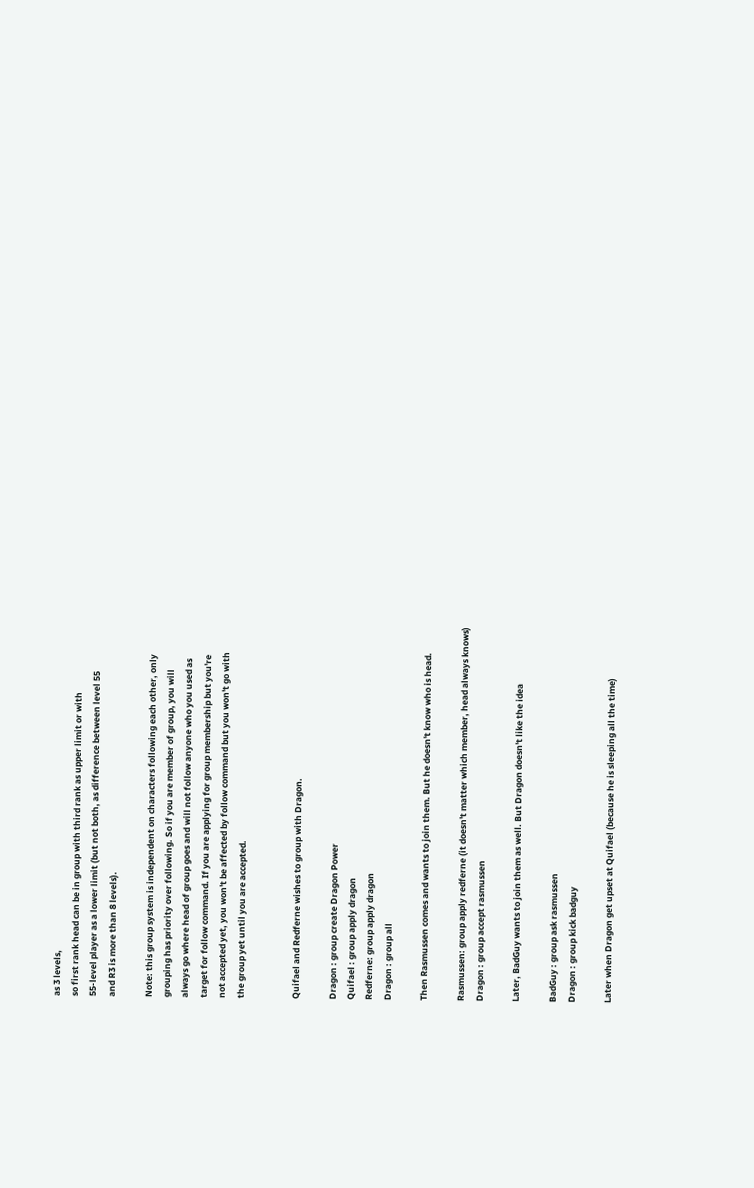as 3 levels,
so first rank head can be in group with third rank as upper limit or with
55-level player as a lower limit (but not both, as difference between level 55
and R3 is more than 8 levels).

Note: this group system is independent on characters following each other, only
grouping has priority over following. So if you are member of group, you will
always go where head of group goes and will not follow anyone who you used as
target for follow command. If you are applying for group membership but you're
not accepted yet, you won't be affected by follow command but you won't go with
the group yet until you are accepted.


Quifael and Redferne wishes to group with Dragon.

Dragon : group create Dragon Power
Quifael : group apply dragon
Redferne: group apply dragon
Dragon : group all

Then Rasmussen comes and wants to join them. But he doesn't know who is head.

Rasmussen: group apply redferne (it doesn't matter which member, head always knows)
Dragon : group accept rasmussen

Later, BadGuy wants to join them as well. But Dragon doesn't like the idea

BadGuy : group ask rasmussen
Dragon : group kick badguy

Later when Dragon get upset at Quifael (because he is sleeping all the time)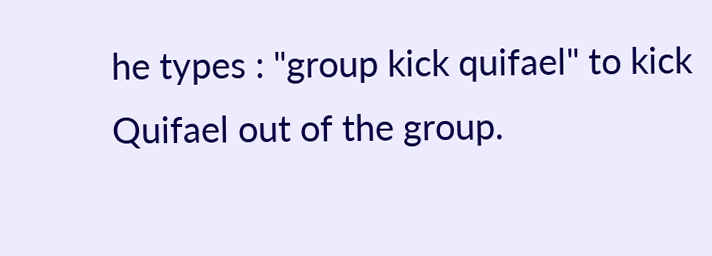he types : "group kick quifael" to kick Quifael out of the group.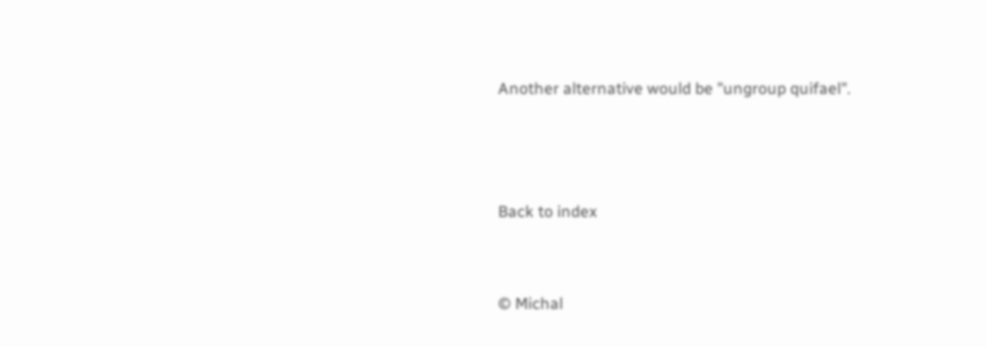Another alternative would be "ungroup quifael".



Back to index


© Michal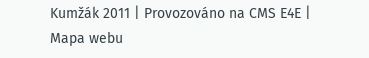Kumžák 2011 | Provozováno na CMS E4E | Mapa webu